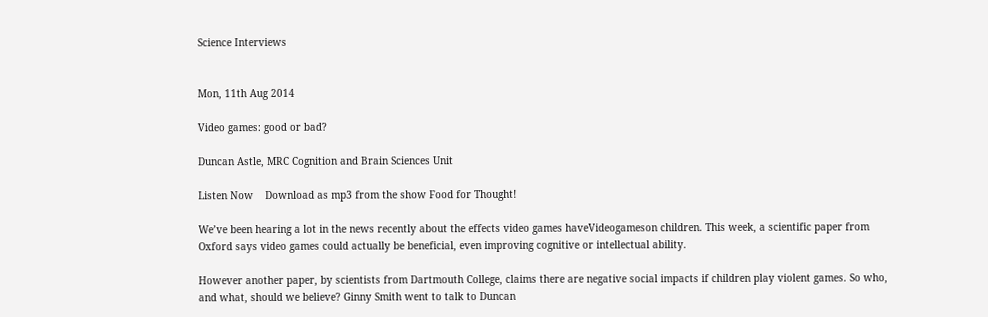Science Interviews


Mon, 11th Aug 2014

Video games: good or bad?

Duncan Astle, MRC Cognition and Brain Sciences Unit

Listen Now    Download as mp3 from the show Food for Thought!

We’ve been hearing a lot in the news recently about the effects video games haveVideogameson children. This week, a scientific paper from Oxford says video games could actually be beneficial, even improving cognitive or intellectual ability.

However another paper, by scientists from Dartmouth College, claims there are negative social impacts if children play violent games. So who, and what, should we believe? Ginny Smith went to talk to Duncan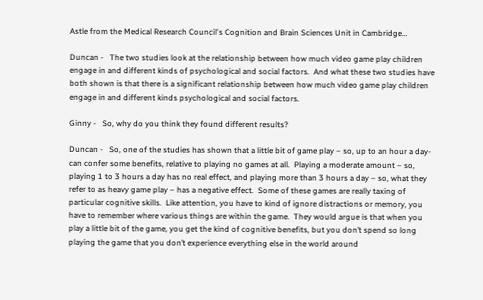Astle from the Medical Research Council's Cognition and Brain Sciences Unit in Cambridge…

Duncan -   The two studies look at the relationship between how much video game play children engage in and different kinds of psychological and social factors.  And what these two studies have both shown is that there is a significant relationship between how much video game play children engage in and different kinds psychological and social factors.

Ginny -   So, why do you think they found different results?

Duncan -   So, one of the studies has shown that a little bit of game play – so, up to an hour a day- can confer some benefits, relative to playing no games at all.  Playing a moderate amount – so, playing 1 to 3 hours a day has no real effect, and playing more than 3 hours a day – so, what they refer to as heavy game play – has a negative effect.  Some of these games are really taxing of particular cognitive skills.  Like attention, you have to kind of ignore distractions or memory, you have to remember where various things are within the game.  They would argue is that when you play a little bit of the game, you get the kind of cognitive benefits, but you don’t spend so long playing the game that you don’t experience everything else in the world around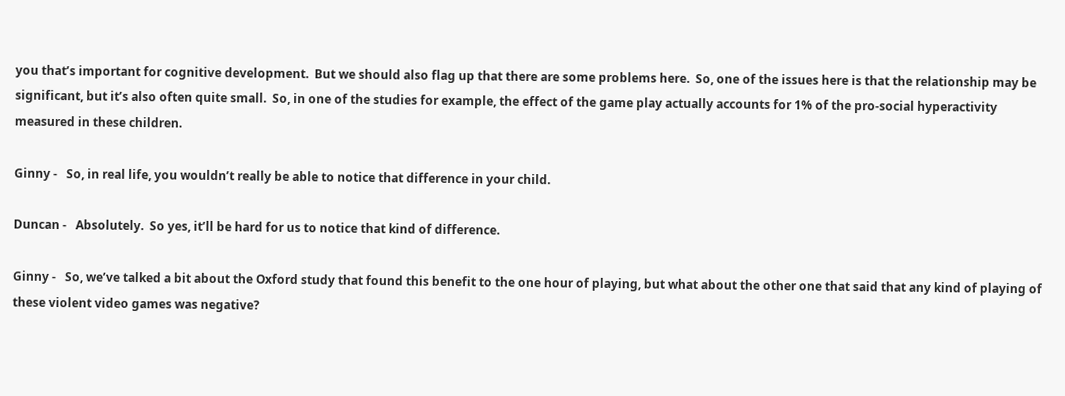you that’s important for cognitive development.  But we should also flag up that there are some problems here.  So, one of the issues here is that the relationship may be significant, but it’s also often quite small.  So, in one of the studies for example, the effect of the game play actually accounts for 1% of the pro-social hyperactivity measured in these children.

Ginny -   So, in real life, you wouldn’t really be able to notice that difference in your child.

Duncan -   Absolutely.  So yes, it’ll be hard for us to notice that kind of difference.

Ginny -   So, we’ve talked a bit about the Oxford study that found this benefit to the one hour of playing, but what about the other one that said that any kind of playing of these violent video games was negative?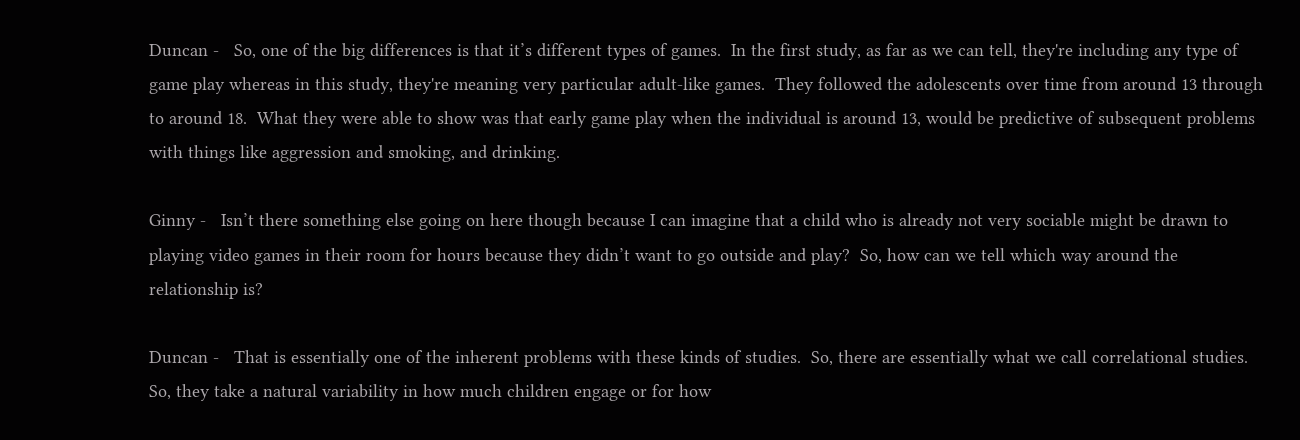Duncan -   So, one of the big differences is that it’s different types of games.  In the first study, as far as we can tell, they're including any type of game play whereas in this study, they're meaning very particular adult-like games.  They followed the adolescents over time from around 13 through to around 18.  What they were able to show was that early game play when the individual is around 13, would be predictive of subsequent problems with things like aggression and smoking, and drinking.

Ginny -   Isn’t there something else going on here though because I can imagine that a child who is already not very sociable might be drawn to playing video games in their room for hours because they didn’t want to go outside and play?  So, how can we tell which way around the relationship is?

Duncan -   That is essentially one of the inherent problems with these kinds of studies.  So, there are essentially what we call correlational studies.  So, they take a natural variability in how much children engage or for how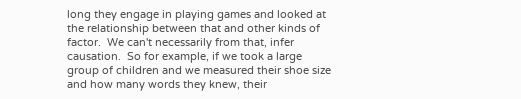long they engage in playing games and looked at the relationship between that and other kinds of factor.  We can't necessarily from that, infer causation.  So for example, if we took a large group of children and we measured their shoe size and how many words they knew, their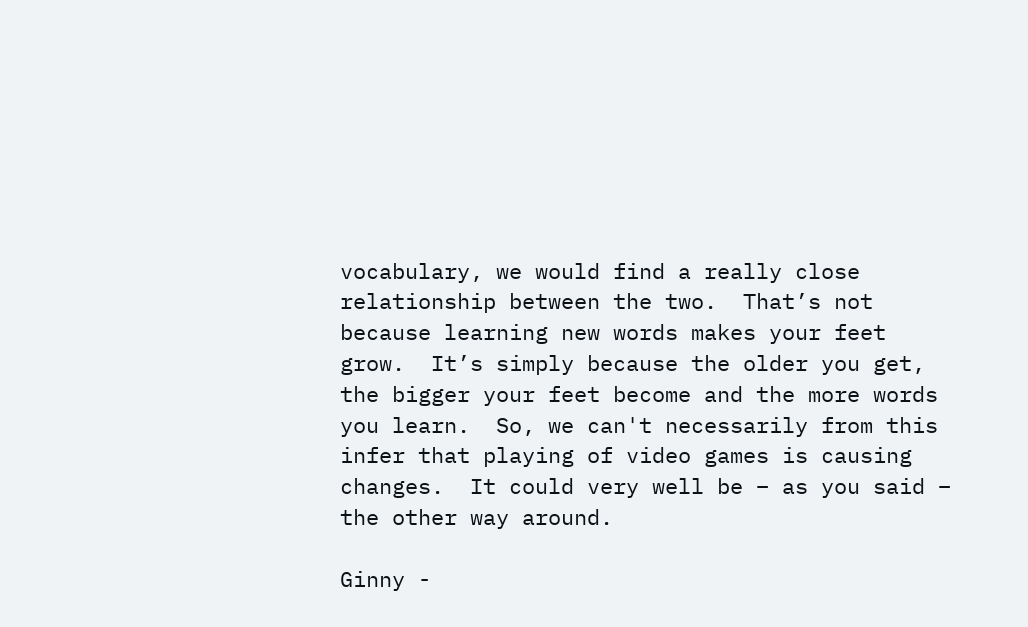vocabulary, we would find a really close relationship between the two.  That’s not because learning new words makes your feet grow.  It’s simply because the older you get, the bigger your feet become and the more words you learn.  So, we can't necessarily from this infer that playing of video games is causing changes.  It could very well be – as you said – the other way around.

Ginny -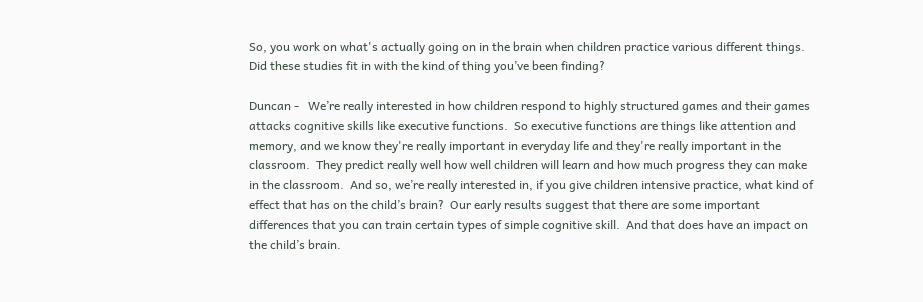So, you work on what's actually going on in the brain when children practice various different things.  Did these studies fit in with the kind of thing you’ve been finding?

Duncan -   We’re really interested in how children respond to highly structured games and their games attacks cognitive skills like executive functions.  So executive functions are things like attention and memory, and we know they're really important in everyday life and they're really important in the classroom.  They predict really well how well children will learn and how much progress they can make in the classroom.  And so, we’re really interested in, if you give children intensive practice, what kind of effect that has on the child’s brain?  Our early results suggest that there are some important differences that you can train certain types of simple cognitive skill.  And that does have an impact on the child’s brain.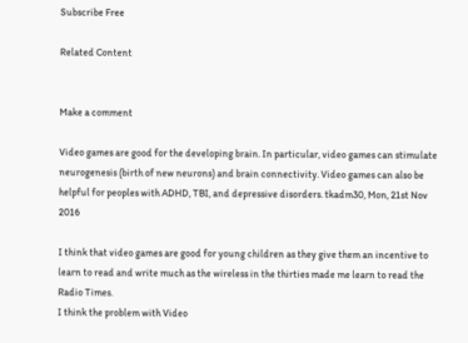Subscribe Free

Related Content


Make a comment

Video games are good for the developing brain. In particular, video games can stimulate neurogenesis (birth of new neurons) and brain connectivity. Video games can also be helpful for peoples with ADHD, TBI, and depressive disorders. tkadm30, Mon, 21st Nov 2016

I think that video games are good for young children as they give them an incentive to learn to read and write much as the wireless in the thirties made me learn to read the Radio Times.
I think the problem with Video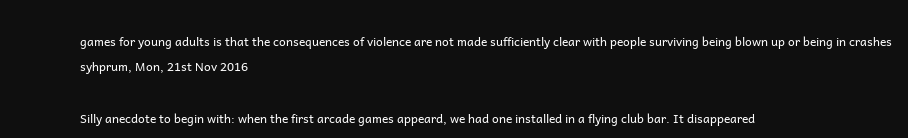games for young adults is that the consequences of violence are not made sufficiently clear with people surviving being blown up or being in crashes syhprum, Mon, 21st Nov 2016

Silly anecdote to begin with: when the first arcade games appeard, we had one installed in a flying club bar. It disappeared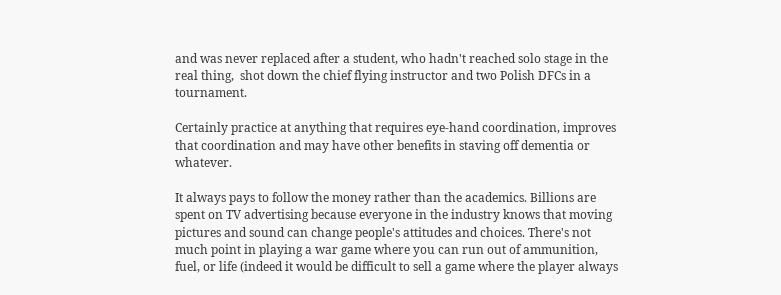and was never replaced after a student, who hadn't reached solo stage in the real thing,  shot down the chief flying instructor and two Polish DFCs in a tournament.

Certainly practice at anything that requires eye-hand coordination, improves that coordination and may have other benefits in staving off dementia or whatever.

It always pays to follow the money rather than the academics. Billions are spent on TV advertising because everyone in the industry knows that moving pictures and sound can change people's attitudes and choices. There's not much point in playing a war game where you can run out of ammunition, fuel, or life (indeed it would be difficult to sell a game where the player always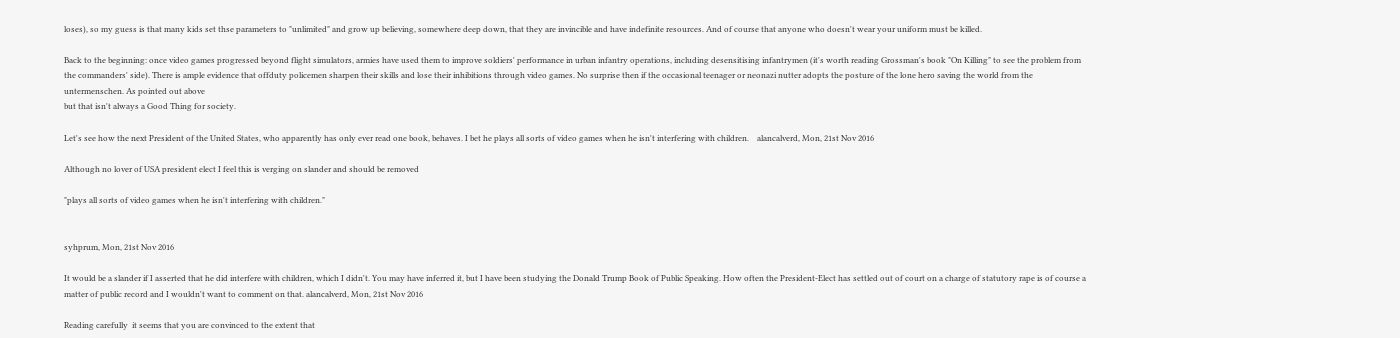loses), so my guess is that many kids set thse parameters to "unlimited" and grow up believing, somewhere deep down, that they are invincible and have indefinite resources. And of course that anyone who doesn't wear your uniform must be killed.

Back to the beginning: once video games progressed beyond flight simulators, armies have used them to improve soldiers' performance in urban infantry operations, including desensitising infantrymen (it's worth reading Grossman's book "On Killing" to see the problem from the commanders' side). There is ample evidence that offduty policemen sharpen their skills and lose their inhibitions through video games. No surprise then if the occasional teenager or neonazi nutter adopts the posture of the lone hero saving the world from the untermenschen. As pointed out above
but that isn't always a Good Thing for society.

Let's see how the next President of the United States, who apparently has only ever read one book, behaves. I bet he plays all sorts of video games when he isn't interfering with children.    alancalverd, Mon, 21st Nov 2016

Although no lover of USA president elect I feel this is verging on slander and should be removed

"plays all sorts of video games when he isn't interfering with children."


syhprum, Mon, 21st Nov 2016

It would be a slander if I asserted that he did interfere with children, which I didn't. You may have inferred it, but I have been studying the Donald Trump Book of Public Speaking. How often the President-Elect has settled out of court on a charge of statutory rape is of course a matter of public record and I wouldn't want to comment on that. alancalverd, Mon, 21st Nov 2016

Reading carefully  it seems that you are convinced to the extent that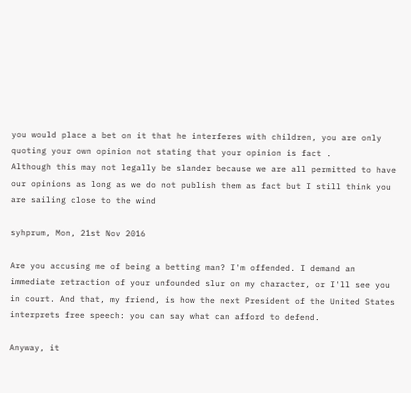you would place a bet on it that he interferes with children, you are only quoting your own opinion not stating that your opinion is fact .
Although this may not legally be slander because we are all permitted to have our opinions as long as we do not publish them as fact but I still think you are sailing close to the wind

syhprum, Mon, 21st Nov 2016

Are you accusing me of being a betting man? I'm offended. I demand an immediate retraction of your unfounded slur on my character, or I'll see you in court. And that, my friend, is how the next President of the United States interprets free speech: you can say what can afford to defend.

Anyway, it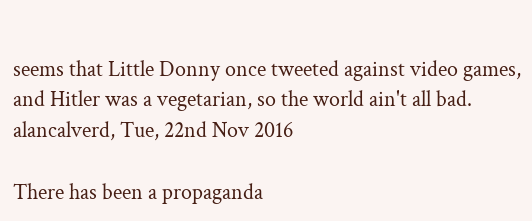seems that Little Donny once tweeted against video games, and Hitler was a vegetarian, so the world ain't all bad. alancalverd, Tue, 22nd Nov 2016

There has been a propaganda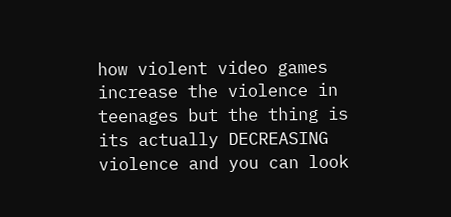how violent video games increase the violence in teenages but the thing is its actually DECREASING violence and you can look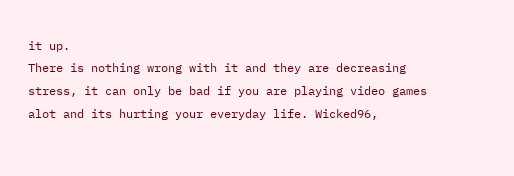it up.
There is nothing wrong with it and they are decreasing stress, it can only be bad if you are playing video games alot and its hurting your everyday life. Wicked96,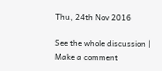Thu, 24th Nov 2016

See the whole discussion | Make a comment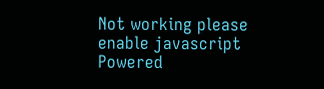Not working please enable javascript
Powered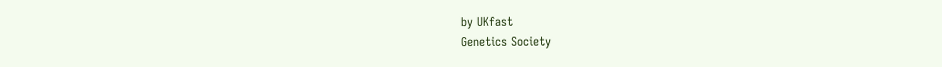by UKfast
Genetics Society